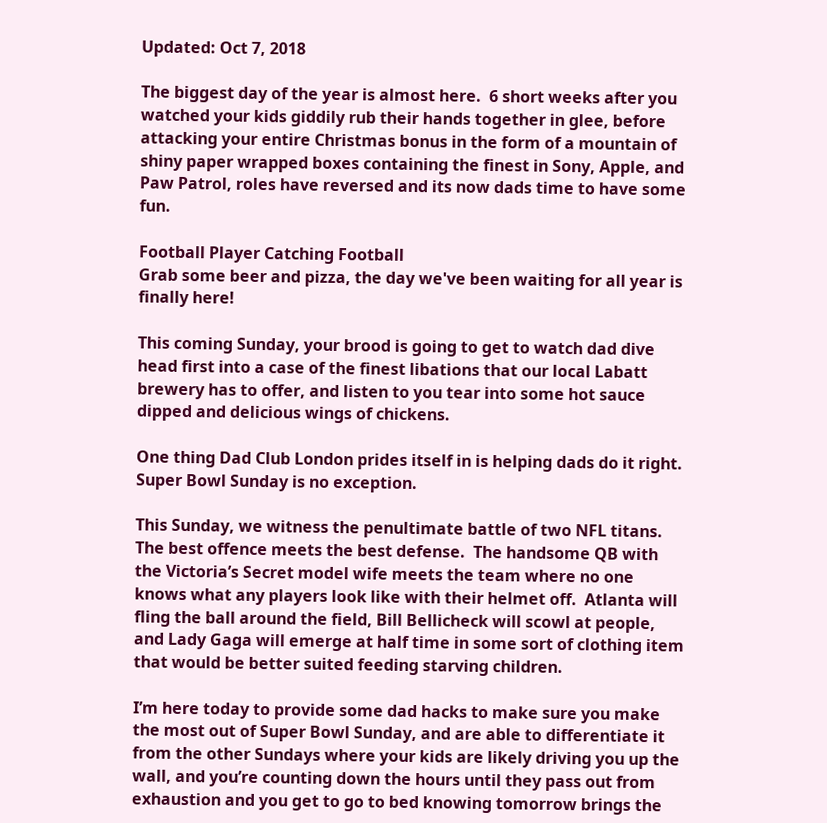Updated: Oct 7, 2018

The biggest day of the year is almost here.  6 short weeks after you watched your kids giddily rub their hands together in glee, before attacking your entire Christmas bonus in the form of a mountain of shiny paper wrapped boxes containing the finest in Sony, Apple, and Paw Patrol, roles have reversed and its now dads time to have some fun.

Football Player Catching Football
Grab some beer and pizza, the day we've been waiting for all year is finally here!

This coming Sunday, your brood is going to get to watch dad dive head first into a case of the finest libations that our local Labatt brewery has to offer, and listen to you tear into some hot sauce dipped and delicious wings of chickens.

One thing Dad Club London prides itself in is helping dads do it right.  Super Bowl Sunday is no exception.

This Sunday, we witness the penultimate battle of two NFL titans.  The best offence meets the best defense.  The handsome QB with the Victoria’s Secret model wife meets the team where no one knows what any players look like with their helmet off.  Atlanta will fling the ball around the field, Bill Bellicheck will scowl at people, and Lady Gaga will emerge at half time in some sort of clothing item that would be better suited feeding starving children.

I’m here today to provide some dad hacks to make sure you make the most out of Super Bowl Sunday, and are able to differentiate it from the other Sundays where your kids are likely driving you up the wall, and you’re counting down the hours until they pass out from exhaustion and you get to go to bed knowing tomorrow brings the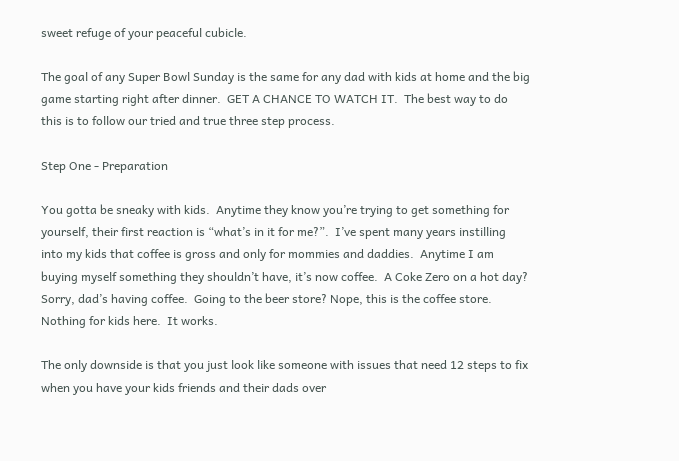sweet refuge of your peaceful cubicle.

The goal of any Super Bowl Sunday is the same for any dad with kids at home and the big game starting right after dinner.  GET A CHANCE TO WATCH IT.  The best way to do this is to follow our tried and true three step process.

Step One - Preparation

You gotta be sneaky with kids.  Anytime they know you’re trying to get something for yourself, their first reaction is “what’s in it for me?”.  I’ve spent many years instilling into my kids that coffee is gross and only for mommies and daddies.  Anytime I am buying myself something they shouldn’t have, it’s now coffee.  A Coke Zero on a hot day? Sorry, dad’s having coffee.  Going to the beer store? Nope, this is the coffee store.  Nothing for kids here.  It works.

The only downside is that you just look like someone with issues that need 12 steps to fix when you have your kids friends and their dads over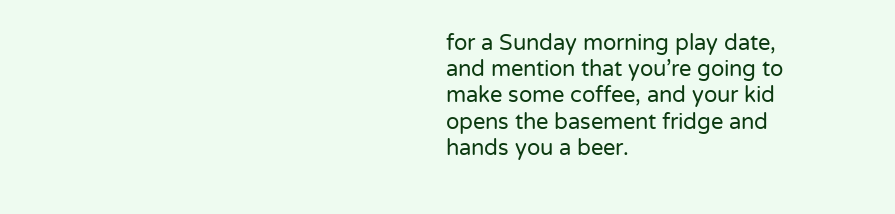for a Sunday morning play date, and mention that you’re going to make some coffee, and your kid opens the basement fridge and hands you a beer.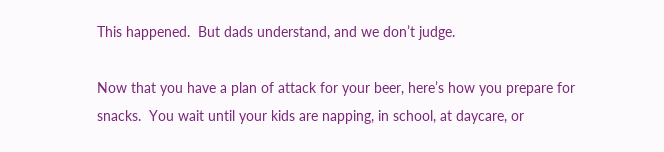This happened.  But dads understand, and we don’t judge.

Now that you have a plan of attack for your beer, here’s how you prepare for snacks.  You wait until your kids are napping, in school, at daycare, or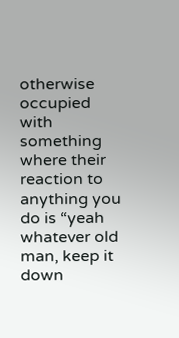otherwise occupied with something where their reaction to anything you do is “yeah whatever old man, keep it down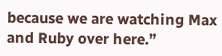because we are watching Max and Ruby over here.”